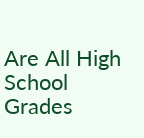Are All High School Grades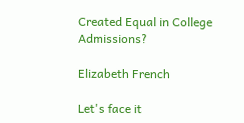Created Equal in College Admissions?

Elizabeth French

Let's face it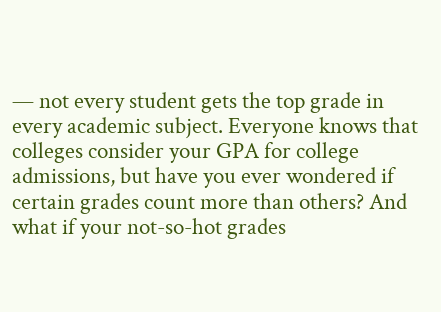— not every student gets the top grade in every academic subject. Everyone knows that colleges consider your GPA for college admissions, but have you ever wondered if certain grades count more than others? And what if your not-so-hot grades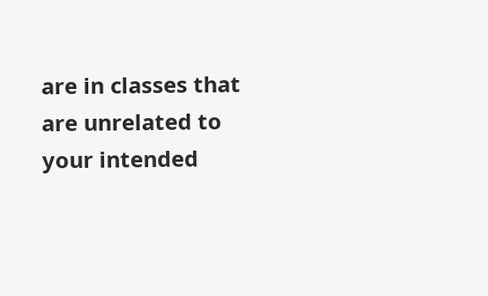are in classes that are unrelated to your intended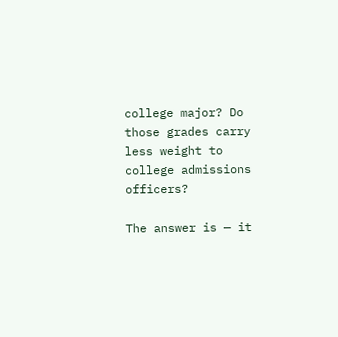college major? Do those grades carry less weight to college admissions officers?

The answer is — it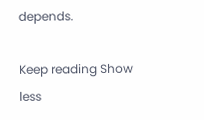depends.

Keep reading Show less